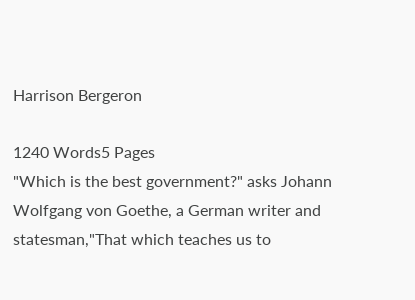Harrison Bergeron

1240 Words5 Pages
"Which is the best government?" asks Johann Wolfgang von Goethe, a German writer and statesman,"That which teaches us to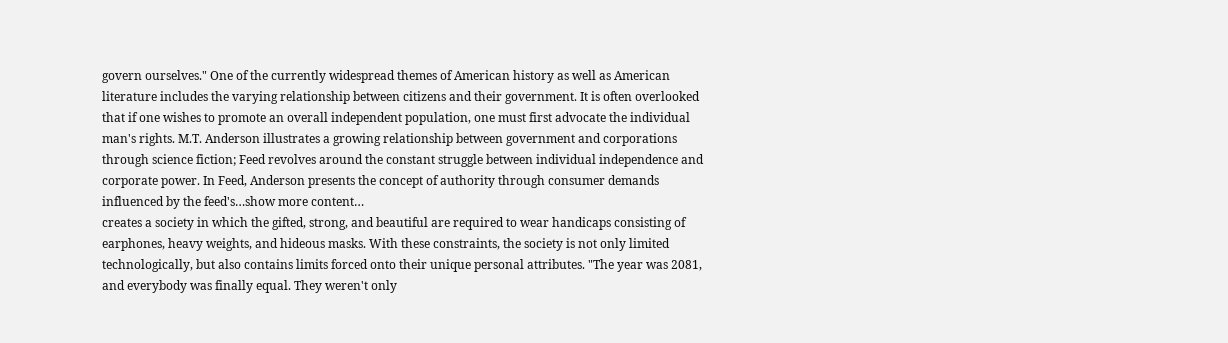govern ourselves." One of the currently widespread themes of American history as well as American literature includes the varying relationship between citizens and their government. It is often overlooked that if one wishes to promote an overall independent population, one must first advocate the individual man's rights. M.T. Anderson illustrates a growing relationship between government and corporations through science fiction; Feed revolves around the constant struggle between individual independence and corporate power. In Feed, Anderson presents the concept of authority through consumer demands influenced by the feed's…show more content…
creates a society in which the gifted, strong, and beautiful are required to wear handicaps consisting of earphones, heavy weights, and hideous masks. With these constraints, the society is not only limited technologically, but also contains limits forced onto their unique personal attributes. "The year was 2081, and everybody was finally equal. They weren't only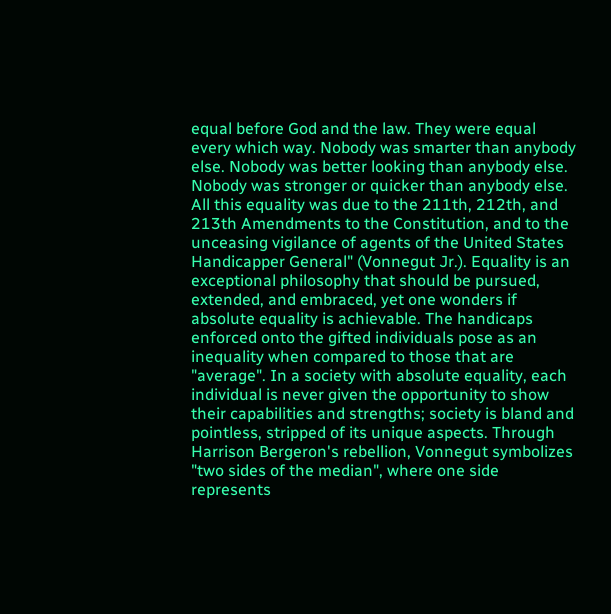equal before God and the law. They were equal every which way. Nobody was smarter than anybody else. Nobody was better looking than anybody else. Nobody was stronger or quicker than anybody else. All this equality was due to the 211th, 212th, and 213th Amendments to the Constitution, and to the unceasing vigilance of agents of the United States Handicapper General" (Vonnegut Jr.). Equality is an exceptional philosophy that should be pursued, extended, and embraced, yet one wonders if absolute equality is achievable. The handicaps enforced onto the gifted individuals pose as an inequality when compared to those that are "average". In a society with absolute equality, each individual is never given the opportunity to show their capabilities and strengths; society is bland and pointless, stripped of its unique aspects. Through Harrison Bergeron's rebellion, Vonnegut symbolizes "two sides of the median", where one side represents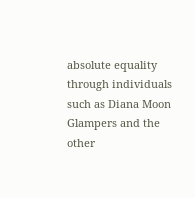absolute equality through individuals such as Diana Moon Glampers and the other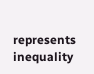represents inequality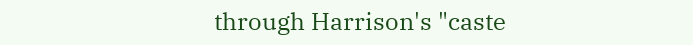through Harrison's "caste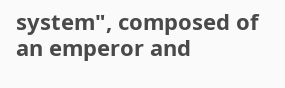system", composed of an emperor and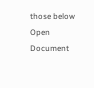those below
Open Document